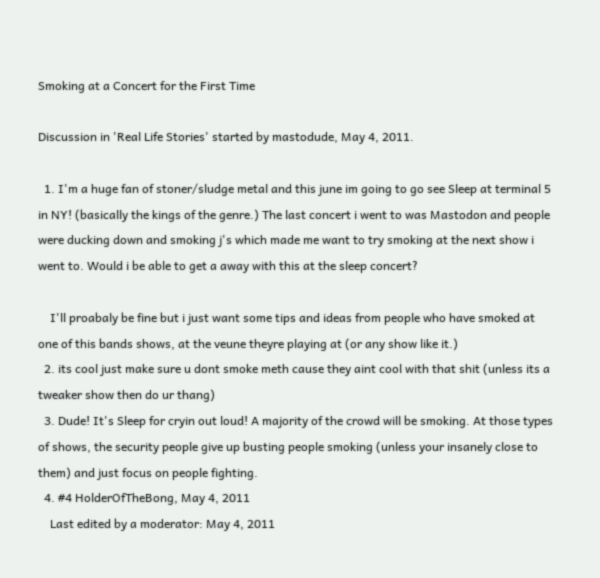Smoking at a Concert for the First Time

Discussion in 'Real Life Stories' started by mastodude, May 4, 2011.

  1. I'm a huge fan of stoner/sludge metal and this june im going to go see Sleep at terminal 5 in NY! (basically the kings of the genre.) The last concert i went to was Mastodon and people were ducking down and smoking j's which made me want to try smoking at the next show i went to. Would i be able to get a away with this at the sleep concert?

    I'll proabaly be fine but i just want some tips and ideas from people who have smoked at one of this bands shows, at the veune theyre playing at (or any show like it.)
  2. its cool just make sure u dont smoke meth cause they aint cool with that shit (unless its a tweaker show then do ur thang)
  3. Dude! It's Sleep for cryin out loud! A majority of the crowd will be smoking. At those types of shows, the security people give up busting people smoking (unless your insanely close to them) and just focus on people fighting.
  4. #4 HolderOfTheBong, May 4, 2011
    Last edited by a moderator: May 4, 2011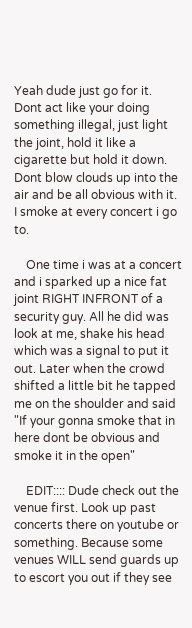Yeah dude just go for it. Dont act like your doing something illegal, just light the joint, hold it like a cigarette but hold it down. Dont blow clouds up into the air and be all obvious with it. I smoke at every concert i go to.

    One time i was at a concert and i sparked up a nice fat joint RIGHT INFRONT of a security guy. All he did was look at me, shake his head which was a signal to put it out. Later when the crowd shifted a little bit he tapped me on the shoulder and said "If your gonna smoke that in here dont be obvious and smoke it in the open"

    EDIT:::: Dude check out the venue first. Look up past concerts there on youtube or something. Because some venues WILL send guards up to escort you out if they see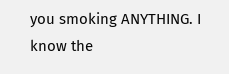you smoking ANYTHING. I know the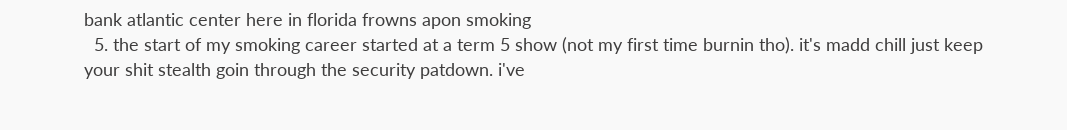bank atlantic center here in florida frowns apon smoking
  5. the start of my smoking career started at a term 5 show (not my first time burnin tho). it's madd chill just keep your shit stealth goin through the security patdown. i've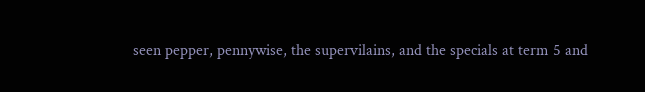seen pepper, pennywise, the supervilains, and the specials at term 5 and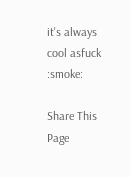it's always cool asfuck :smoke:

Share This Page